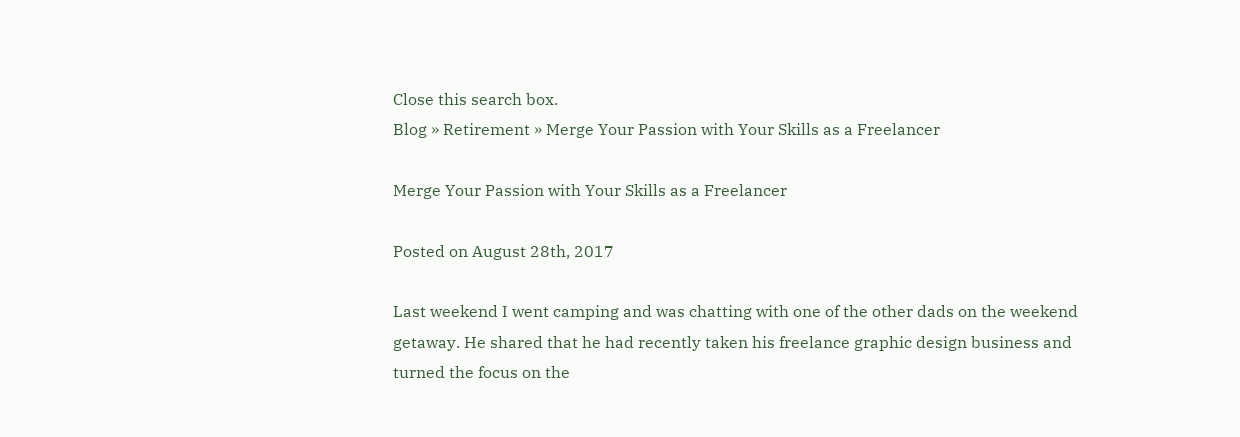Close this search box.
Blog » Retirement » Merge Your Passion with Your Skills as a Freelancer

Merge Your Passion with Your Skills as a Freelancer

Posted on August 28th, 2017

Last weekend I went camping and was chatting with one of the other dads on the weekend getaway. He shared that he had recently taken his freelance graphic design business and turned the focus on the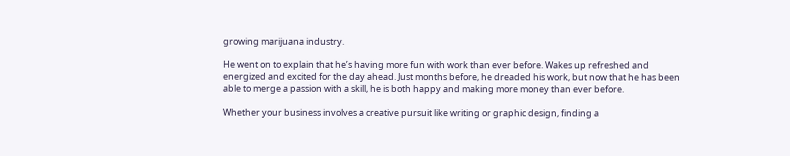growing marijuana industry.

He went on to explain that he’s having more fun with work than ever before. Wakes up refreshed and energized and excited for the day ahead. Just months before, he dreaded his work, but now that he has been able to merge a passion with a skill, he is both happy and making more money than ever before.

Whether your business involves a creative pursuit like writing or graphic design, finding a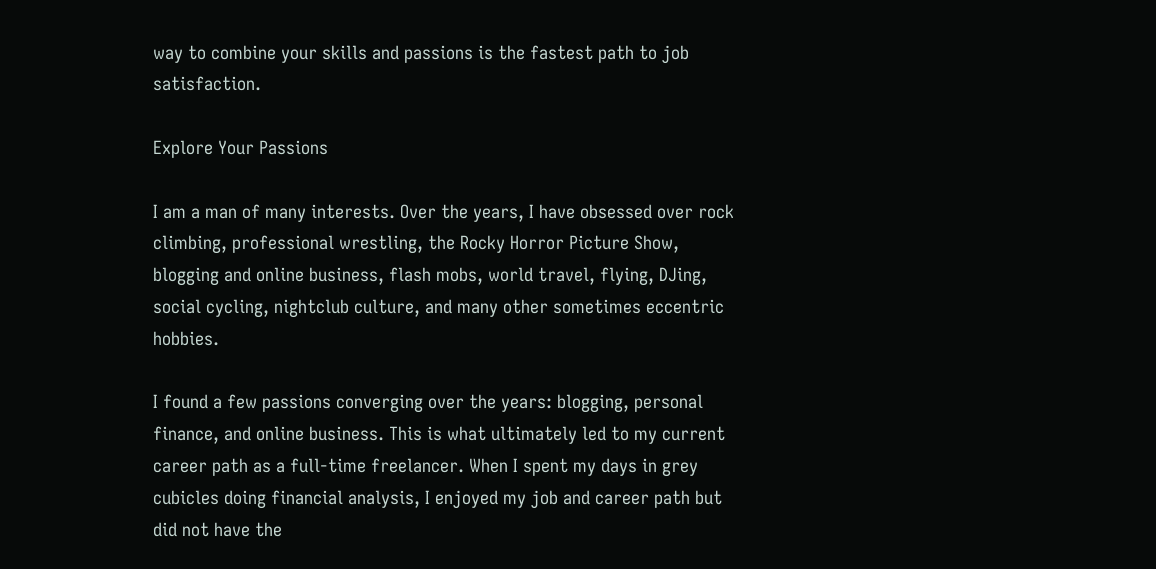way to combine your skills and passions is the fastest path to job satisfaction.

Explore Your Passions

I am a man of many interests. Over the years, I have obsessed over rock climbing, professional wrestling, the Rocky Horror Picture Show, blogging and online business, flash mobs, world travel, flying, DJing, social cycling, nightclub culture, and many other sometimes eccentric hobbies.

I found a few passions converging over the years: blogging, personal finance, and online business. This is what ultimately led to my current career path as a full-time freelancer. When I spent my days in grey cubicles doing financial analysis, I enjoyed my job and career path but did not have the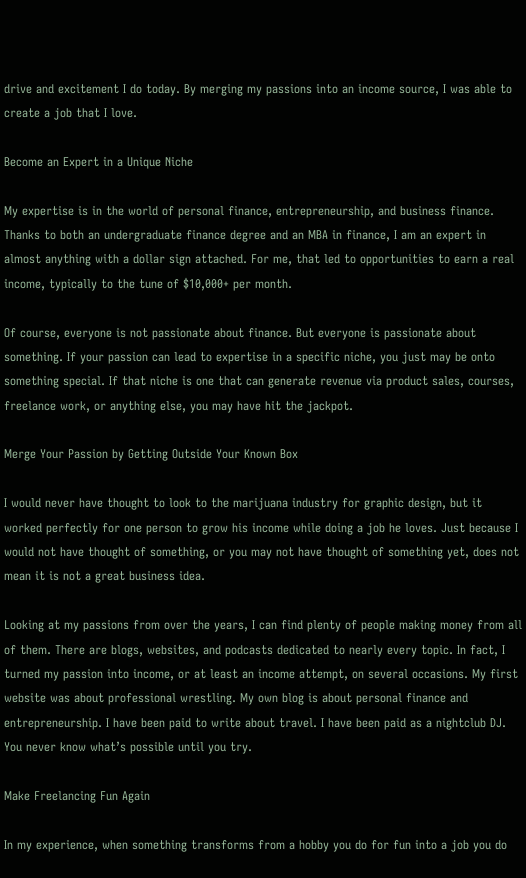drive and excitement I do today. By merging my passions into an income source, I was able to create a job that I love.

Become an Expert in a Unique Niche

My expertise is in the world of personal finance, entrepreneurship, and business finance. Thanks to both an undergraduate finance degree and an MBA in finance, I am an expert in almost anything with a dollar sign attached. For me, that led to opportunities to earn a real income, typically to the tune of $10,000+ per month.

Of course, everyone is not passionate about finance. But everyone is passionate about something. If your passion can lead to expertise in a specific niche, you just may be onto something special. If that niche is one that can generate revenue via product sales, courses, freelance work, or anything else, you may have hit the jackpot.

Merge Your Passion by Getting Outside Your Known Box

I would never have thought to look to the marijuana industry for graphic design, but it worked perfectly for one person to grow his income while doing a job he loves. Just because I would not have thought of something, or you may not have thought of something yet, does not mean it is not a great business idea.

Looking at my passions from over the years, I can find plenty of people making money from all of them. There are blogs, websites, and podcasts dedicated to nearly every topic. In fact, I turned my passion into income, or at least an income attempt, on several occasions. My first website was about professional wrestling. My own blog is about personal finance and entrepreneurship. I have been paid to write about travel. I have been paid as a nightclub DJ. You never know what’s possible until you try.

Make Freelancing Fun Again

In my experience, when something transforms from a hobby you do for fun into a job you do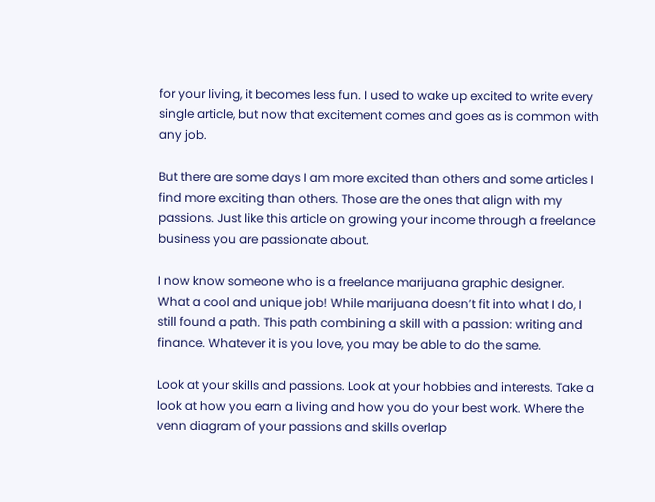for your living, it becomes less fun. I used to wake up excited to write every single article, but now that excitement comes and goes as is common with any job.

But there are some days I am more excited than others and some articles I find more exciting than others. Those are the ones that align with my passions. Just like this article on growing your income through a freelance business you are passionate about.

I now know someone who is a freelance marijuana graphic designer. What a cool and unique job! While marijuana doesn’t fit into what I do, I still found a path. This path combining a skill with a passion: writing and finance. Whatever it is you love, you may be able to do the same.

Look at your skills and passions. Look at your hobbies and interests. Take a look at how you earn a living and how you do your best work. Where the venn diagram of your passions and skills overlap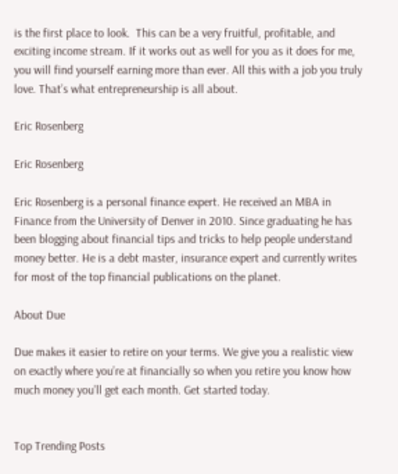is the first place to look.  This can be a very fruitful, profitable, and exciting income stream. If it works out as well for you as it does for me, you will find yourself earning more than ever. All this with a job you truly love. That’s what entrepreneurship is all about.

Eric Rosenberg

Eric Rosenberg

Eric Rosenberg is a personal finance expert. He received an MBA in Finance from the University of Denver in 2010. Since graduating he has been blogging about financial tips and tricks to help people understand money better. He is a debt master, insurance expert and currently writes for most of the top financial publications on the planet.

About Due

Due makes it easier to retire on your terms. We give you a realistic view on exactly where you’re at financially so when you retire you know how much money you’ll get each month. Get started today.


Top Trending Posts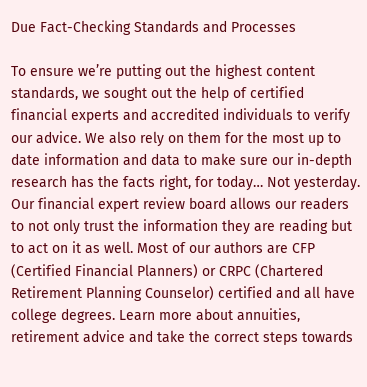Due Fact-Checking Standards and Processes

To ensure we’re putting out the highest content standards, we sought out the help of certified financial experts and accredited individuals to verify our advice. We also rely on them for the most up to date information and data to make sure our in-depth research has the facts right, for today… Not yesterday. Our financial expert review board allows our readers to not only trust the information they are reading but to act on it as well. Most of our authors are CFP (Certified Financial Planners) or CRPC (Chartered Retirement Planning Counselor) certified and all have college degrees. Learn more about annuities, retirement advice and take the correct steps towards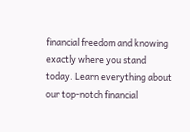financial freedom and knowing exactly where you stand today. Learn everything about our top-notch financial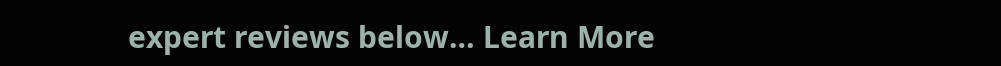expert reviews below… Learn More